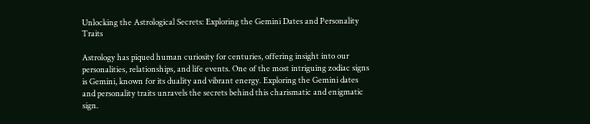Unlocking the Astrological Secrets: Exploring the Gemini Dates and Personality Traits

Astrology has piqued human curiosity for centuries, offering insight into our personalities, relationships, and life events. One of the most intriguing zodiac signs is Gemini, known for its duality and vibrant energy. Exploring the Gemini dates and personality traits unravels the secrets behind this charismatic and enigmatic sign.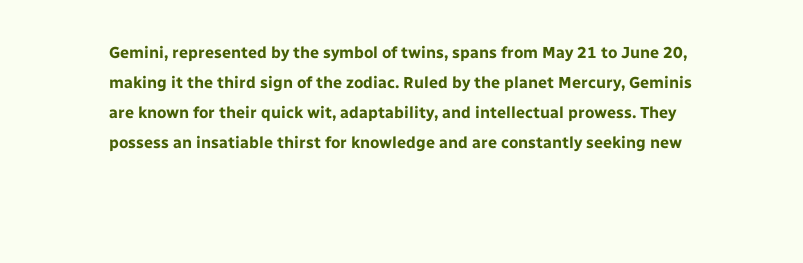Gemini, represented by the symbol of twins, spans from May 21 to June 20, making it the third sign of the zodiac. Ruled by the planet Mercury, Geminis are known for their quick wit, adaptability, and intellectual prowess. They possess an insatiable thirst for knowledge and are constantly seeking new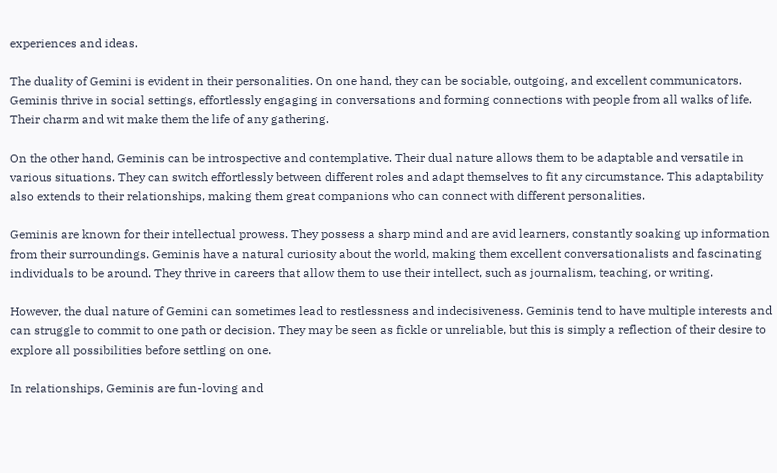experiences and ideas.

The duality of Gemini is evident in their personalities. On one hand, they can be sociable, outgoing, and excellent communicators. Geminis thrive in social settings, effortlessly engaging in conversations and forming connections with people from all walks of life. Their charm and wit make them the life of any gathering.

On the other hand, Geminis can be introspective and contemplative. Their dual nature allows them to be adaptable and versatile in various situations. They can switch effortlessly between different roles and adapt themselves to fit any circumstance. This adaptability also extends to their relationships, making them great companions who can connect with different personalities.

Geminis are known for their intellectual prowess. They possess a sharp mind and are avid learners, constantly soaking up information from their surroundings. Geminis have a natural curiosity about the world, making them excellent conversationalists and fascinating individuals to be around. They thrive in careers that allow them to use their intellect, such as journalism, teaching, or writing.

However, the dual nature of Gemini can sometimes lead to restlessness and indecisiveness. Geminis tend to have multiple interests and can struggle to commit to one path or decision. They may be seen as fickle or unreliable, but this is simply a reflection of their desire to explore all possibilities before settling on one.

In relationships, Geminis are fun-loving and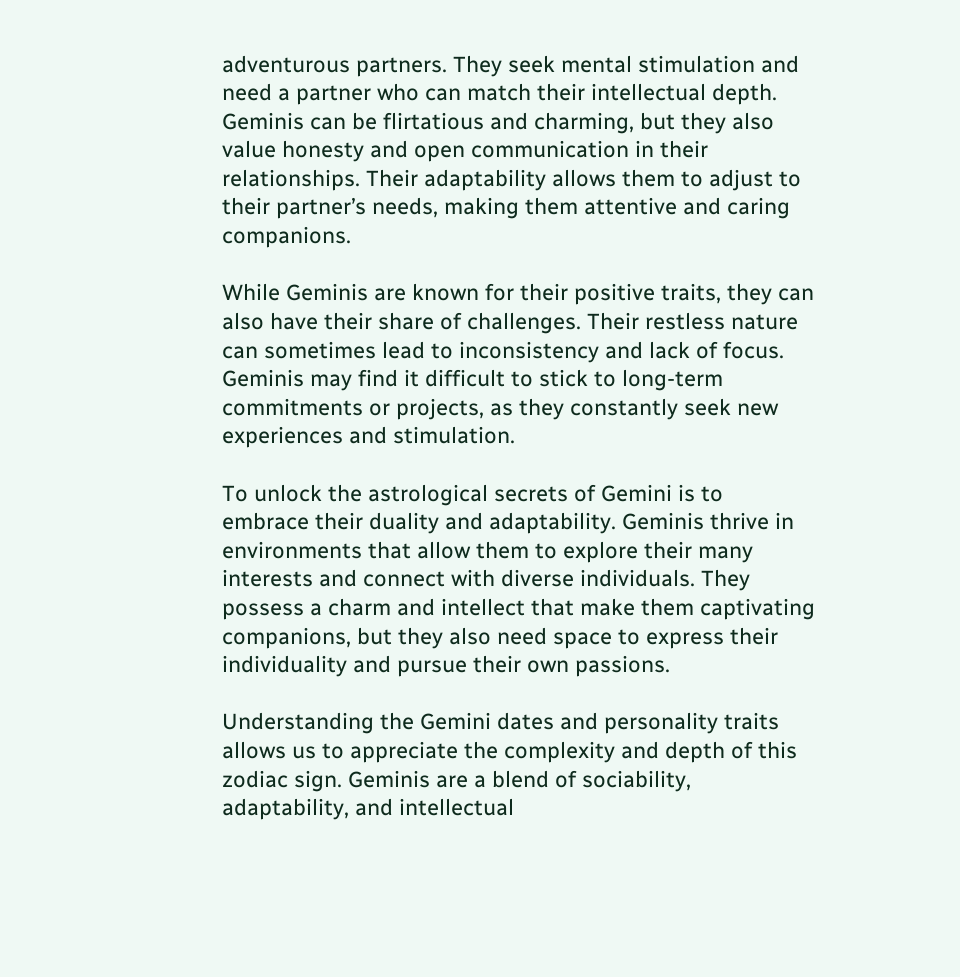adventurous partners. They seek mental stimulation and need a partner who can match their intellectual depth. Geminis can be flirtatious and charming, but they also value honesty and open communication in their relationships. Their adaptability allows them to adjust to their partner’s needs, making them attentive and caring companions.

While Geminis are known for their positive traits, they can also have their share of challenges. Their restless nature can sometimes lead to inconsistency and lack of focus. Geminis may find it difficult to stick to long-term commitments or projects, as they constantly seek new experiences and stimulation.

To unlock the astrological secrets of Gemini is to embrace their duality and adaptability. Geminis thrive in environments that allow them to explore their many interests and connect with diverse individuals. They possess a charm and intellect that make them captivating companions, but they also need space to express their individuality and pursue their own passions.

Understanding the Gemini dates and personality traits allows us to appreciate the complexity and depth of this zodiac sign. Geminis are a blend of sociability, adaptability, and intellectual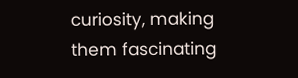curiosity, making them fascinating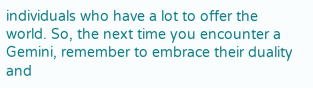individuals who have a lot to offer the world. So, the next time you encounter a Gemini, remember to embrace their duality and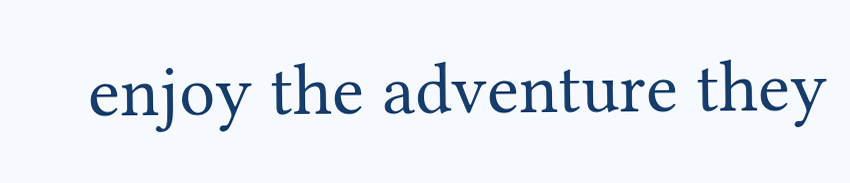enjoy the adventure they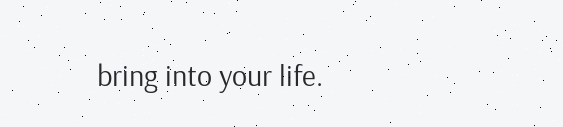bring into your life.